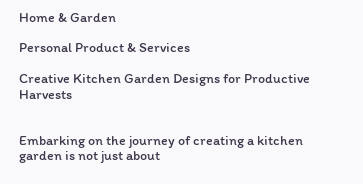Home & Garden

Personal Product & Services

Creative Kitchen Garden Designs for Productive Harvests


Embarking on the journey of creating a kitchen garden is not just about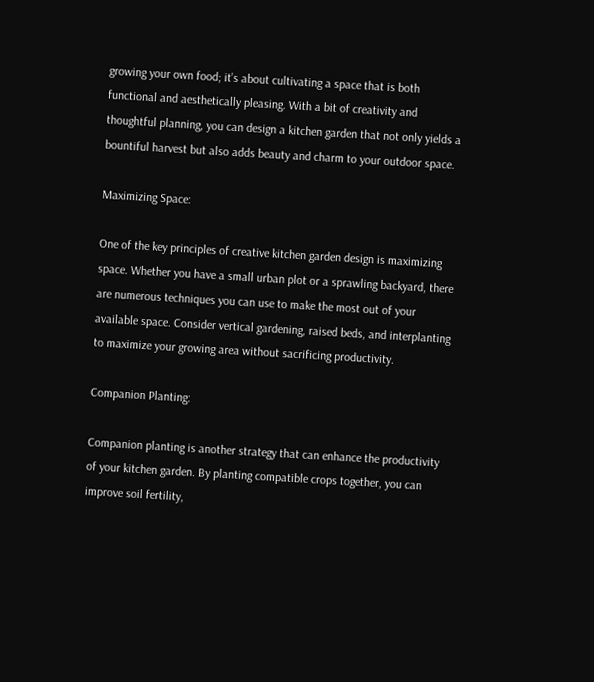growing your own food; it’s about cultivating a space that is both functional and aesthetically pleasing. With a bit of creativity and thoughtful planning, you can design a kitchen garden that not only yields a bountiful harvest but also adds beauty and charm to your outdoor space.

Maximizing Space:

One of the key principles of creative kitchen garden design is maximizing space. Whether you have a small urban plot or a sprawling backyard, there are numerous techniques you can use to make the most out of your available space. Consider vertical gardening, raised beds, and interplanting to maximize your growing area without sacrificing productivity.

Companion Planting:

Companion planting is another strategy that can enhance the productivity of your kitchen garden. By planting compatible crops together, you can improve soil fertility,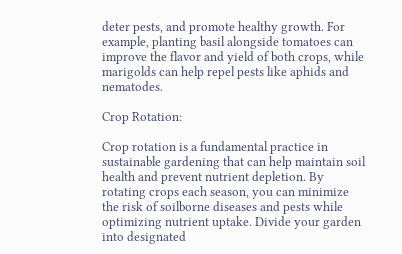deter pests, and promote healthy growth. For example, planting basil alongside tomatoes can improve the flavor and yield of both crops, while marigolds can help repel pests like aphids and nematodes.

Crop Rotation:

Crop rotation is a fundamental practice in sustainable gardening that can help maintain soil health and prevent nutrient depletion. By rotating crops each season, you can minimize the risk of soilborne diseases and pests while optimizing nutrient uptake. Divide your garden into designated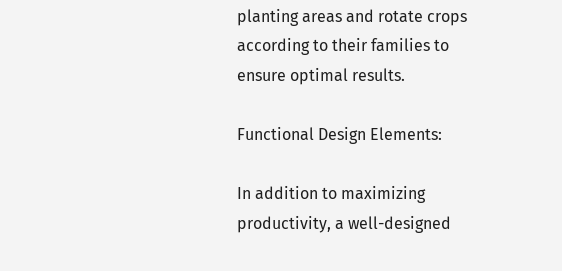planting areas and rotate crops according to their families to ensure optimal results.

Functional Design Elements:

In addition to maximizing productivity, a well-designed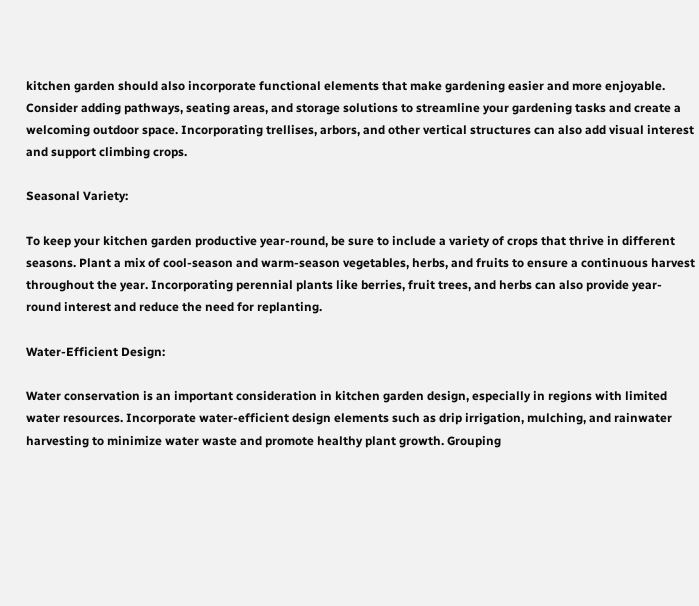kitchen garden should also incorporate functional elements that make gardening easier and more enjoyable. Consider adding pathways, seating areas, and storage solutions to streamline your gardening tasks and create a welcoming outdoor space. Incorporating trellises, arbors, and other vertical structures can also add visual interest and support climbing crops.

Seasonal Variety:

To keep your kitchen garden productive year-round, be sure to include a variety of crops that thrive in different seasons. Plant a mix of cool-season and warm-season vegetables, herbs, and fruits to ensure a continuous harvest throughout the year. Incorporating perennial plants like berries, fruit trees, and herbs can also provide year-round interest and reduce the need for replanting.

Water-Efficient Design:

Water conservation is an important consideration in kitchen garden design, especially in regions with limited water resources. Incorporate water-efficient design elements such as drip irrigation, mulching, and rainwater harvesting to minimize water waste and promote healthy plant growth. Grouping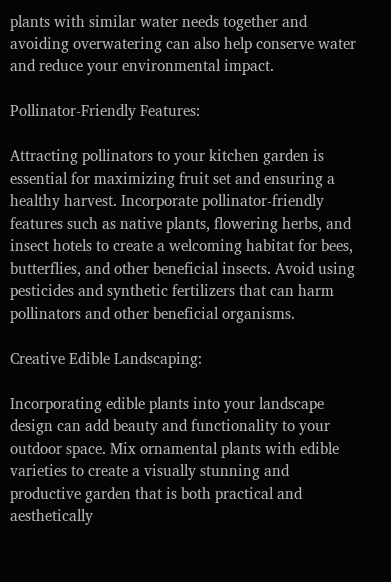plants with similar water needs together and avoiding overwatering can also help conserve water and reduce your environmental impact.

Pollinator-Friendly Features:

Attracting pollinators to your kitchen garden is essential for maximizing fruit set and ensuring a healthy harvest. Incorporate pollinator-friendly features such as native plants, flowering herbs, and insect hotels to create a welcoming habitat for bees, butterflies, and other beneficial insects. Avoid using pesticides and synthetic fertilizers that can harm pollinators and other beneficial organisms.

Creative Edible Landscaping:

Incorporating edible plants into your landscape design can add beauty and functionality to your outdoor space. Mix ornamental plants with edible varieties to create a visually stunning and productive garden that is both practical and aesthetically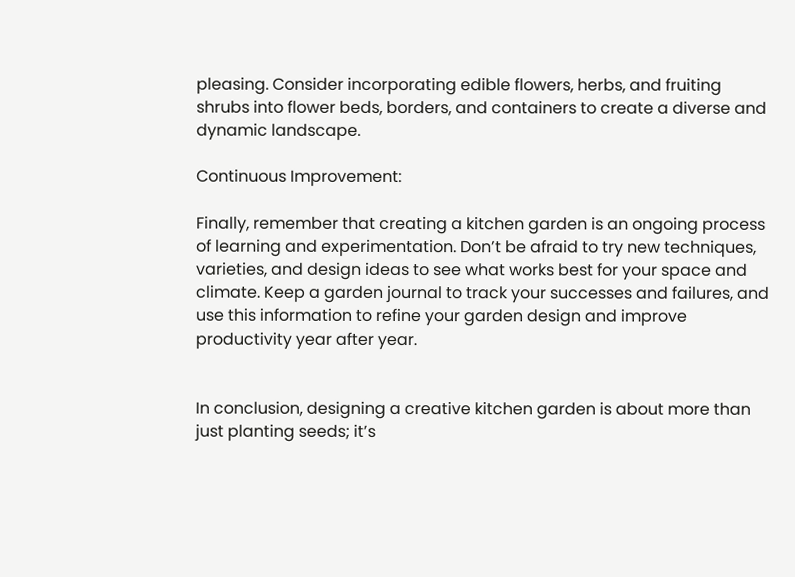pleasing. Consider incorporating edible flowers, herbs, and fruiting shrubs into flower beds, borders, and containers to create a diverse and dynamic landscape.

Continuous Improvement:

Finally, remember that creating a kitchen garden is an ongoing process of learning and experimentation. Don’t be afraid to try new techniques, varieties, and design ideas to see what works best for your space and climate. Keep a garden journal to track your successes and failures, and use this information to refine your garden design and improve productivity year after year.


In conclusion, designing a creative kitchen garden is about more than just planting seeds; it’s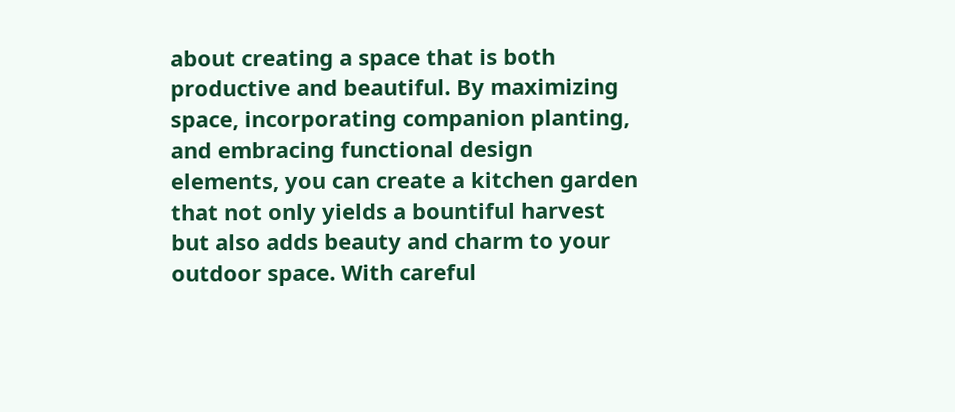about creating a space that is both productive and beautiful. By maximizing space, incorporating companion planting, and embracing functional design elements, you can create a kitchen garden that not only yields a bountiful harvest but also adds beauty and charm to your outdoor space. With careful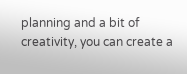planning and a bit of creativity, you can create a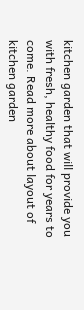kitchen garden that will provide you with fresh, healthy food for years to come. Read more about layout of kitchen garden